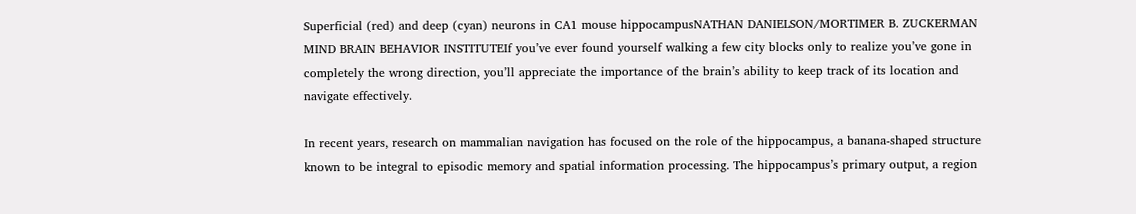Superficial (red) and deep (cyan) neurons in CA1 mouse hippocampusNATHAN DANIELSON/MORTIMER B. ZUCKERMAN MIND BRAIN BEHAVIOR INSTITUTEIf you’ve ever found yourself walking a few city blocks only to realize you’ve gone in completely the wrong direction, you’ll appreciate the importance of the brain’s ability to keep track of its location and navigate effectively.

In recent years, research on mammalian navigation has focused on the role of the hippocampus, a banana-shaped structure known to be integral to episodic memory and spatial information processing. The hippocampus’s primary output, a region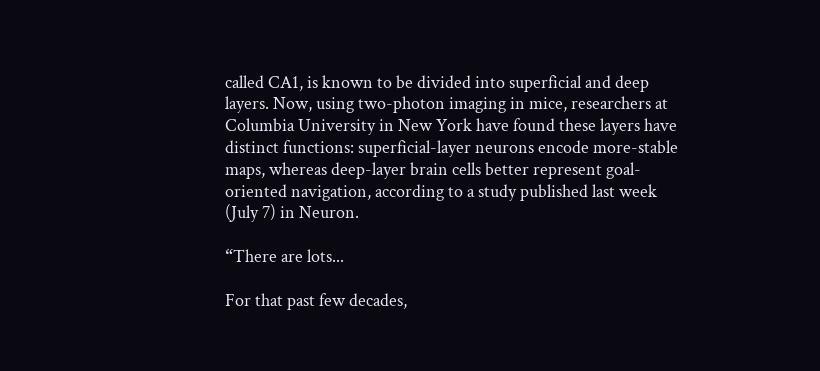called CA1, is known to be divided into superficial and deep layers. Now, using two-photon imaging in mice, researchers at Columbia University in New York have found these layers have distinct functions: superficial-layer neurons encode more-stable maps, whereas deep-layer brain cells better represent goal-oriented navigation, according to a study published last week (July 7) in Neuron.

“There are lots...

For that past few decades,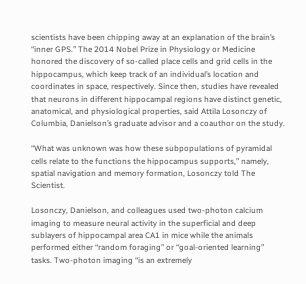scientists have been chipping away at an explanation of the brain’s “inner GPS.” The 2014 Nobel Prize in Physiology or Medicine honored the discovery of so-called place cells and grid cells in the hippocampus, which keep track of an individual’s location and coordinates in space, respectively. Since then, studies have revealed that neurons in different hippocampal regions have distinct genetic, anatomical, and physiological properties, said Attila Losonczy of Columbia, Danielson’s graduate advisor and a coauthor on the study.

“What was unknown was how these subpopulations of pyramidal cells relate to the functions the hippocampus supports,” namely, spatial navigation and memory formation, Losonczy told The Scientist.

Losonczy, Danielson, and colleagues used two-photon calcium imaging to measure neural activity in the superficial and deep sublayers of hippocampal area CA1 in mice while the animals performed either “random foraging” or “goal-oriented learning” tasks. Two-photon imaging “is an extremely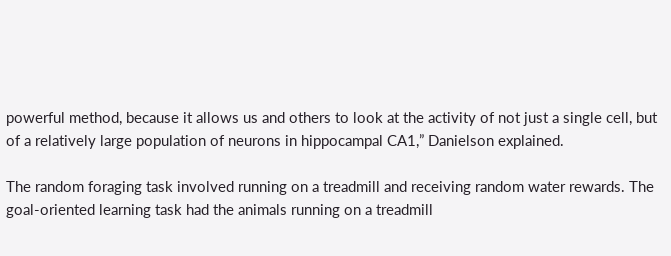powerful method, because it allows us and others to look at the activity of not just a single cell, but of a relatively large population of neurons in hippocampal CA1,” Danielson explained.

The random foraging task involved running on a treadmill and receiving random water rewards. The goal-oriented learning task had the animals running on a treadmill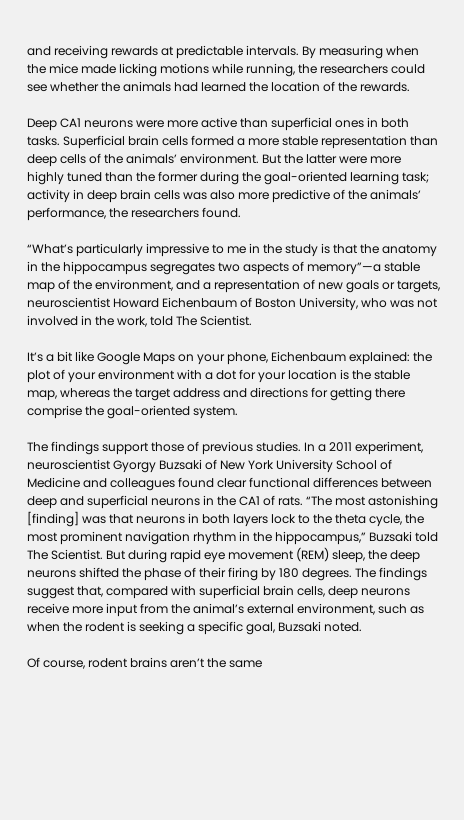and receiving rewards at predictable intervals. By measuring when the mice made licking motions while running, the researchers could see whether the animals had learned the location of the rewards.

Deep CA1 neurons were more active than superficial ones in both tasks. Superficial brain cells formed a more stable representation than deep cells of the animals’ environment. But the latter were more highly tuned than the former during the goal-oriented learning task; activity in deep brain cells was also more predictive of the animals’ performance, the researchers found.

“What’s particularly impressive to me in the study is that the anatomy in the hippocampus segregates two aspects of memory”—a stable map of the environment, and a representation of new goals or targets, neuroscientist Howard Eichenbaum of Boston University, who was not involved in the work, told The Scientist.

It’s a bit like Google Maps on your phone, Eichenbaum explained: the plot of your environment with a dot for your location is the stable map, whereas the target address and directions for getting there comprise the goal-oriented system.

The findings support those of previous studies. In a 2011 experiment, neuroscientist Gyorgy Buzsaki of New York University School of Medicine and colleagues found clear functional differences between deep and superficial neurons in the CA1 of rats. “The most astonishing [finding] was that neurons in both layers lock to the theta cycle, the most prominent navigation rhythm in the hippocampus,” Buzsaki told The Scientist. But during rapid eye movement (REM) sleep, the deep neurons shifted the phase of their firing by 180 degrees. The findings suggest that, compared with superficial brain cells, deep neurons receive more input from the animal’s external environment, such as when the rodent is seeking a specific goal, Buzsaki noted.

Of course, rodent brains aren’t the same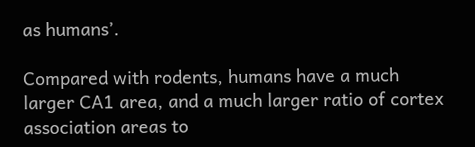as humans’.

Compared with rodents, humans have a much larger CA1 area, and a much larger ratio of cortex association areas to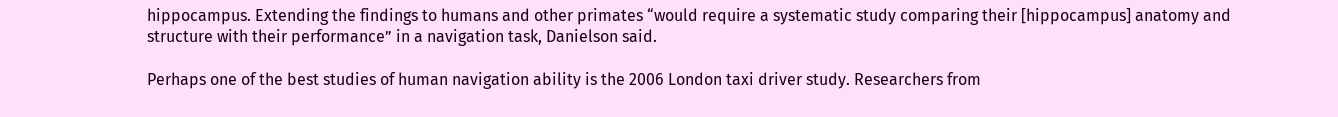hippocampus. Extending the findings to humans and other primates “would require a systematic study comparing their [hippocampus] anatomy and structure with their performance” in a navigation task, Danielson said.

Perhaps one of the best studies of human navigation ability is the 2006 London taxi driver study. Researchers from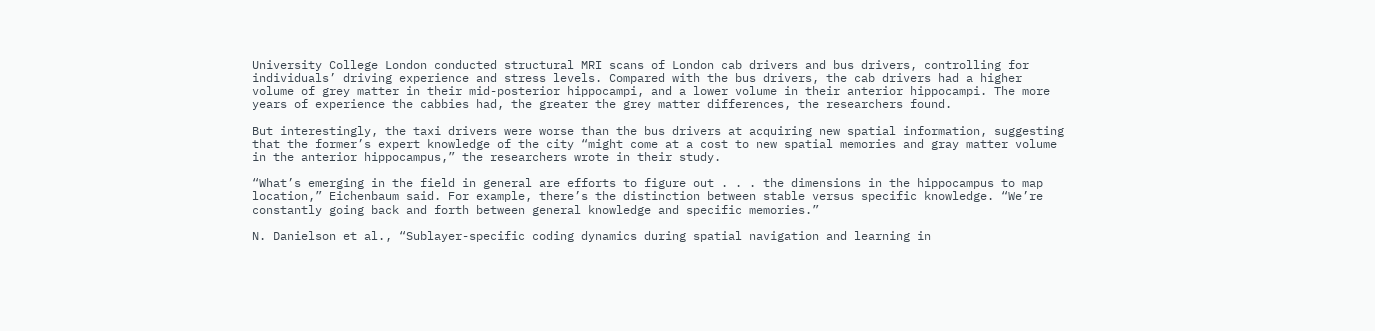University College London conducted structural MRI scans of London cab drivers and bus drivers, controlling for individuals’ driving experience and stress levels. Compared with the bus drivers, the cab drivers had a higher volume of grey matter in their mid-posterior hippocampi, and a lower volume in their anterior hippocampi. The more years of experience the cabbies had, the greater the grey matter differences, the researchers found.

But interestingly, the taxi drivers were worse than the bus drivers at acquiring new spatial information, suggesting that the former’s expert knowledge of the city “might come at a cost to new spatial memories and gray matter volume in the anterior hippocampus,” the researchers wrote in their study.

“What’s emerging in the field in general are efforts to figure out . . . the dimensions in the hippocampus to map location,” Eichenbaum said. For example, there’s the distinction between stable versus specific knowledge. “We’re constantly going back and forth between general knowledge and specific memories.”

N. Danielson et al., “Sublayer-specific coding dynamics during spatial navigation and learning in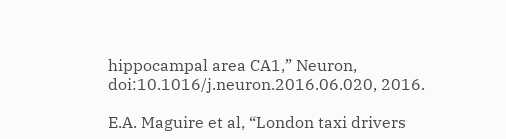hippocampal area CA1,” Neuron, doi:10.1016/j.neuron.2016.06.020, 2016.

E.A. Maguire et al, “London taxi drivers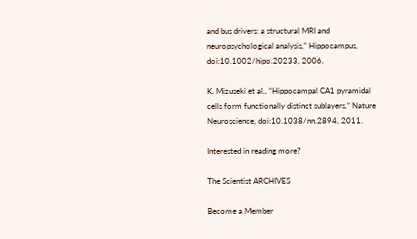and bus drivers: a structural MRI and neuropsychological analysis,” Hippocampus, doi:10.1002/hipo.20233, 2006.

K. Mizuseki et al., “Hippocampal CA1 pyramidal cells form functionally distinct sublayers,” Nature Neuroscience, doi:10.1038/nn.2894, 2011.

Interested in reading more?

The Scientist ARCHIVES

Become a Member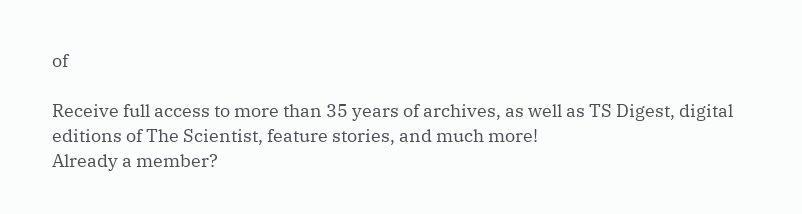of

Receive full access to more than 35 years of archives, as well as TS Digest, digital editions of The Scientist, feature stories, and much more!
Already a member?